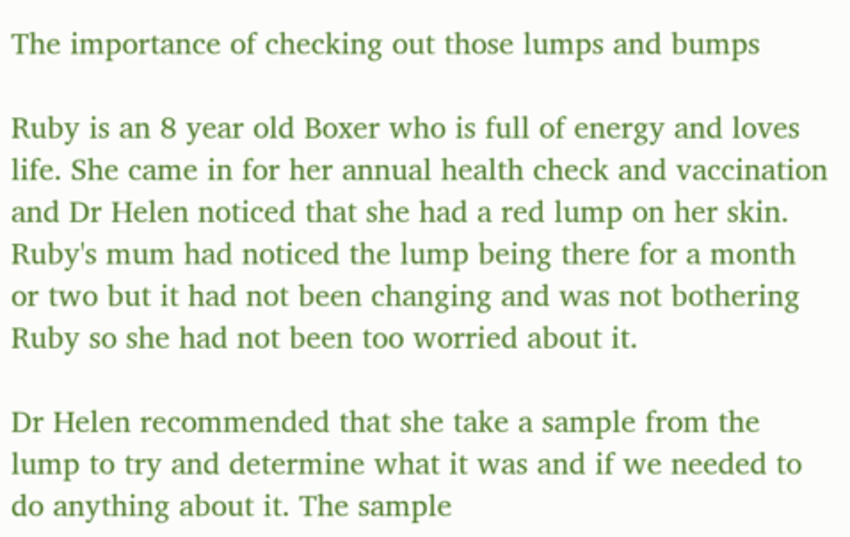The importance of checking out those lumps and bumps

Ruby is an 8 year old Boxer who is full of energy and loves life. She came in for her annual health check and vaccination and Dr Helen noticed that she had a red lump on her skin. Ruby's mum had noticed the lump being there for a month or two but it had not been changing and was not bothering Ruby so she had not been too worried about it.

Dr Helen recommended that she take a sample from the lump to try and determine what it was and if we needed to do anything about it. The sample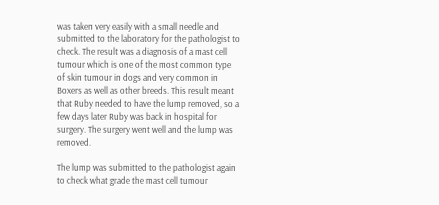was taken very easily with a small needle and submitted to the laboratory for the pathologist to check. The result was a diagnosis of a mast cell tumour which is one of the most common type of skin tumour in dogs and very common in Boxers as well as other breeds. This result meant that Ruby needed to have the lump removed, so a few days later Ruby was back in hospital for surgery. The surgery went well and the lump was removed.

The lump was submitted to the pathologist again to check what grade the mast cell tumour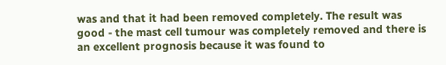was and that it had been removed completely. The result was good - the mast cell tumour was completely removed and there is an excellent prognosis because it was found to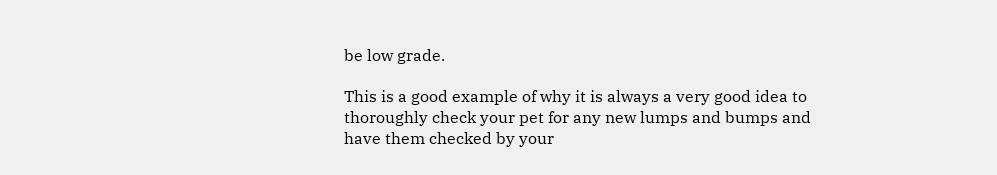be low grade.

This is a good example of why it is always a very good idea to thoroughly check your pet for any new lumps and bumps and have them checked by your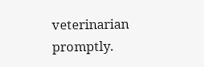veterinarian promptly.